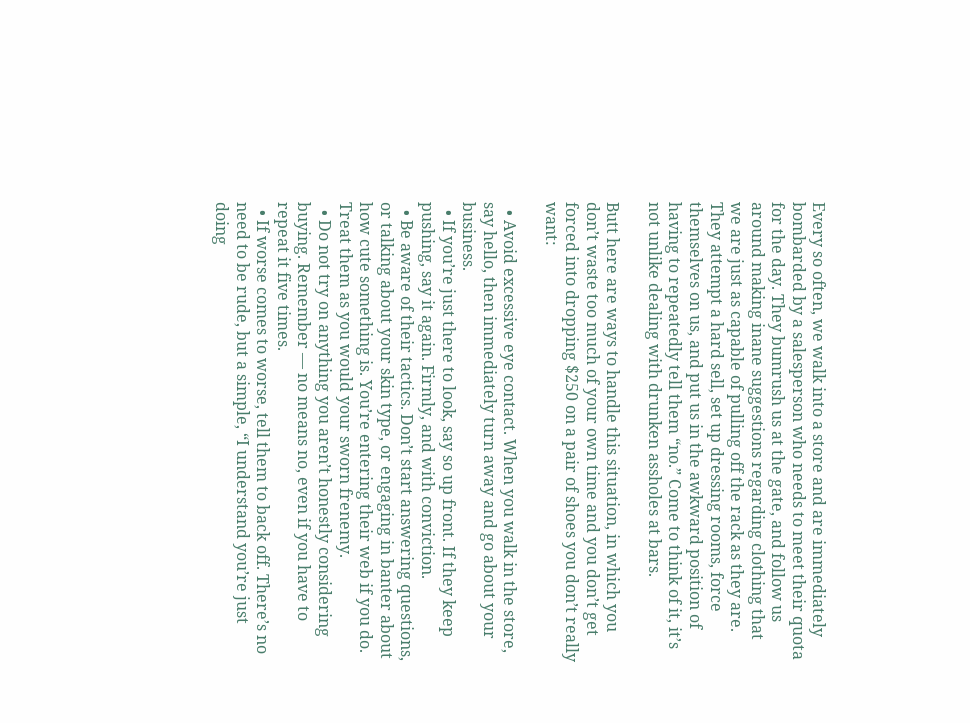Every so often, we walk into a store and are immediately bombarded by a salesperson who needs to meet their quota for the day. They bumrush us at the gate, and follow us around making inane suggestions regarding clothing that we are just as capable of pulling off the rack as they are. They attempt a hard sell, set up dressing rooms, force themselves on us, and put us in the awkward position of having to repeatedly tell them “no.” Come to think of it, it’s not unlike dealing with drunken assholes at bars.

Butt here are ways to handle this situation, in which you don’t waste too much of your own time and you don’t get forced into dropping $250 on a pair of shoes you don’t really want:

  • Avoid excessive eye contact. When you walk in the store, say hello, then immediately turn away and go about your business.
  • If you’re just there to look, say so up front. If they keep pushing, say it again. Firmly, and with conviction.
  • Be aware of their tactics. Don’t start answering questions, or talking about your skin type, or engaging in banter about how cute something is. You’re entering their web if you do. Treat them as you would your sworn frenemy.
  • Do not try on anything you aren’t honestly considering buying. Remember — no means no, even if you have to repeat it five times.
  • If worse comes to worse, tell them to back off. There’s no need to be rude, but a simple, “I understand you’re just doing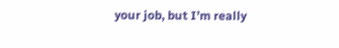your job, but I’m really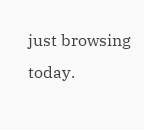just browsing today.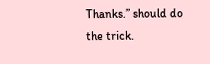Thanks.” should do the trick.